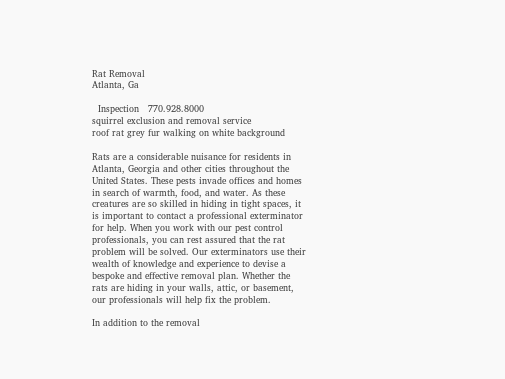Rat Removal
Atlanta, Ga

  Inspection   770.928.8000
squirrel exclusion and removal service
roof rat grey fur walking on white background

Rats are a considerable nuisance for residents in Atlanta, Georgia and other cities throughout the United States. These pests invade offices and homes in search of warmth, food, and water. As these creatures are so skilled in hiding in tight spaces, it is important to contact a professional exterminator for help. When you work with our pest control professionals, you can rest assured that the rat problem will be solved. Our exterminators use their wealth of knowledge and experience to devise a bespoke and effective removal plan. Whether the rats are hiding in your walls, attic, or basement, our professionals will help fix the problem.

In addition to the removal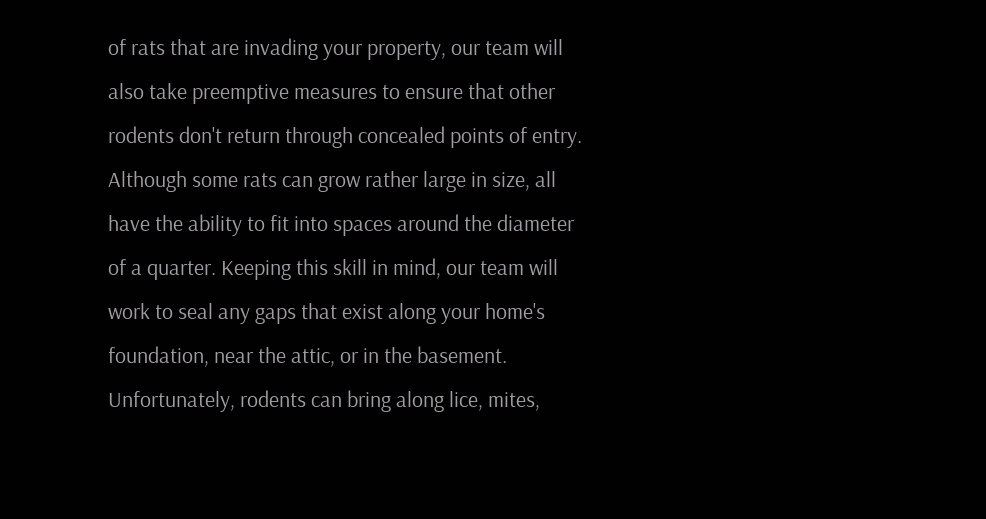of rats that are invading your property, our team will also take preemptive measures to ensure that other rodents don't return through concealed points of entry. Although some rats can grow rather large in size, all have the ability to fit into spaces around the diameter of a quarter. Keeping this skill in mind, our team will work to seal any gaps that exist along your home's foundation, near the attic, or in the basement. Unfortunately, rodents can bring along lice, mites,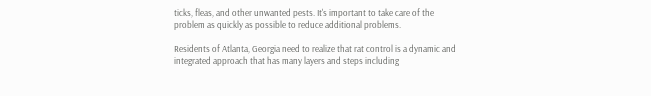ticks, fleas, and other unwanted pests. It's important to take care of the problem as quickly as possible to reduce additional problems.

Residents of Atlanta, Georgia need to realize that rat control is a dynamic and integrated approach that has many layers and steps including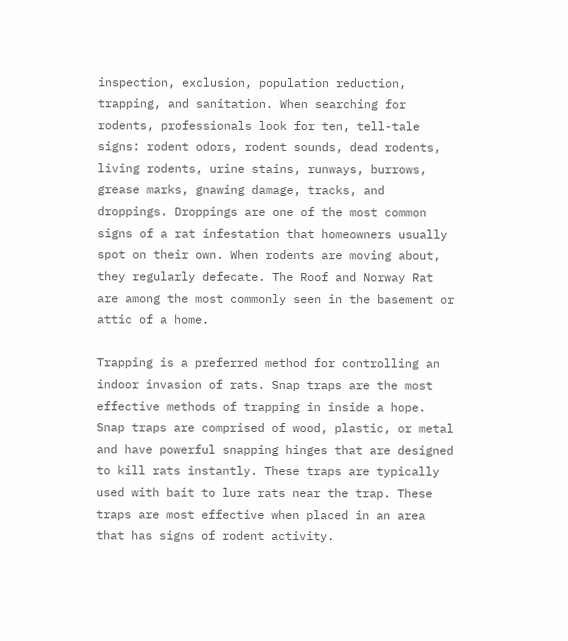inspection, exclusion, population reduction, trapping, and sanitation. When searching for rodents, professionals look for ten, tell-tale signs: rodent odors, rodent sounds, dead rodents, living rodents, urine stains, runways, burrows, grease marks, gnawing damage, tracks, and droppings. Droppings are one of the most common signs of a rat infestation that homeowners usually spot on their own. When rodents are moving about, they regularly defecate. The Roof and Norway Rat are among the most commonly seen in the basement or attic of a home.

Trapping is a preferred method for controlling an indoor invasion of rats. Snap traps are the most effective methods of trapping in inside a hope. Snap traps are comprised of wood, plastic, or metal and have powerful snapping hinges that are designed to kill rats instantly. These traps are typically used with bait to lure rats near the trap. These traps are most effective when placed in an area that has signs of rodent activity.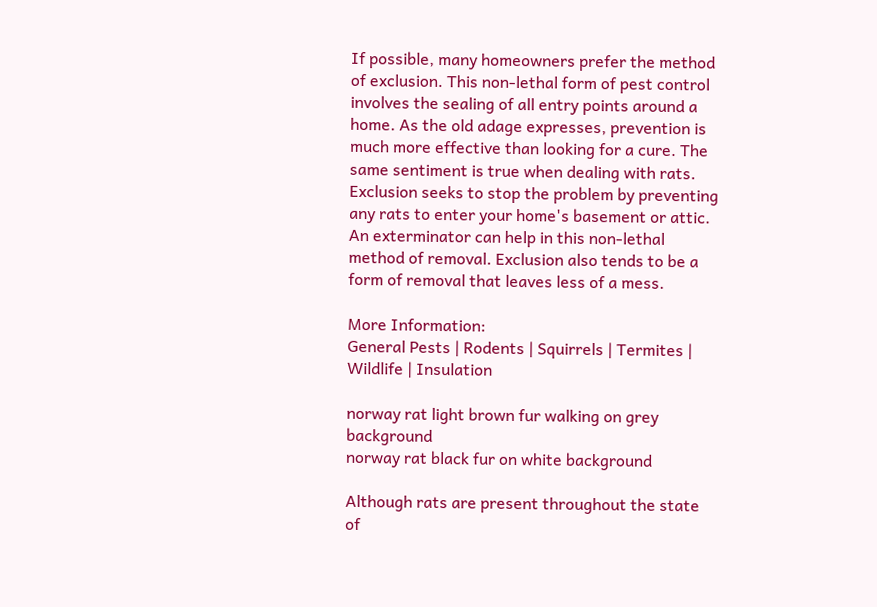If possible, many homeowners prefer the method of exclusion. This non-lethal form of pest control involves the sealing of all entry points around a home. As the old adage expresses, prevention is much more effective than looking for a cure. The same sentiment is true when dealing with rats. Exclusion seeks to stop the problem by preventing any rats to enter your home's basement or attic. An exterminator can help in this non-lethal method of removal. Exclusion also tends to be a form of removal that leaves less of a mess.

More Information:
General Pests | Rodents | Squirrels | Termites | Wildlife | Insulation

norway rat light brown fur walking on grey background
norway rat black fur on white background

Although rats are present throughout the state of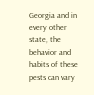Georgia and in every other state, the behavior and habits of these pests can vary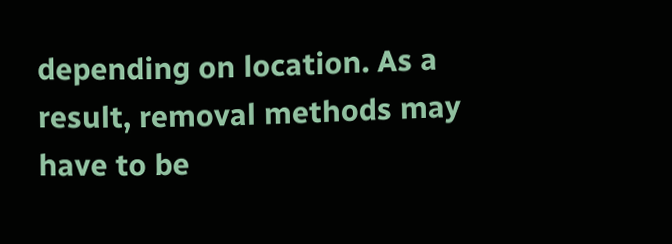depending on location. As a result, removal methods may have to be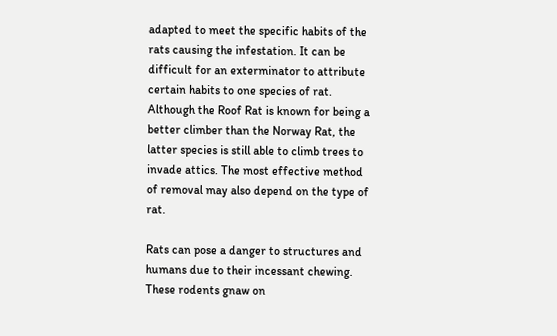adapted to meet the specific habits of the rats causing the infestation. It can be difficult for an exterminator to attribute certain habits to one species of rat. Although the Roof Rat is known for being a better climber than the Norway Rat, the latter species is still able to climb trees to invade attics. The most effective method of removal may also depend on the type of rat.

Rats can pose a danger to structures and humans due to their incessant chewing. These rodents gnaw on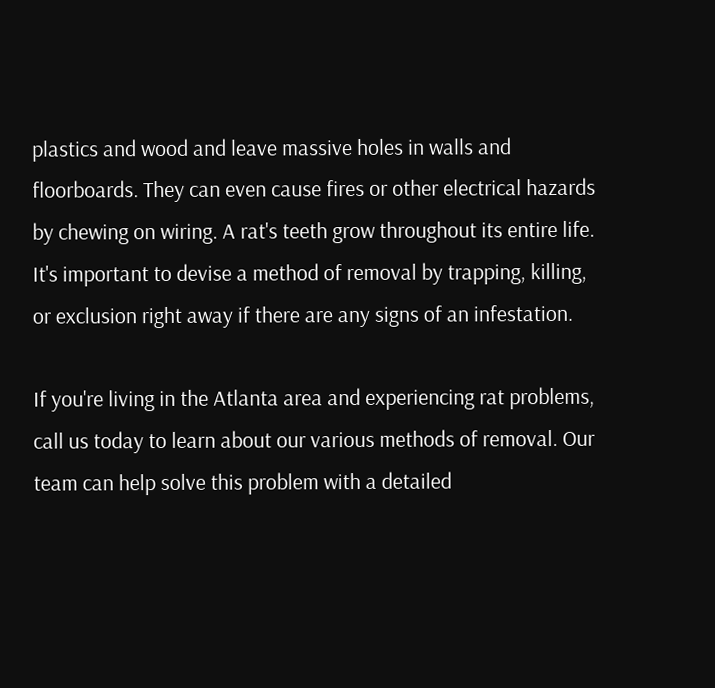plastics and wood and leave massive holes in walls and floorboards. They can even cause fires or other electrical hazards by chewing on wiring. A rat's teeth grow throughout its entire life. It's important to devise a method of removal by trapping, killing, or exclusion right away if there are any signs of an infestation.

If you're living in the Atlanta area and experiencing rat problems, call us today to learn about our various methods of removal. Our team can help solve this problem with a detailed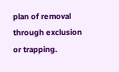plan of removal through exclusion or trapping.